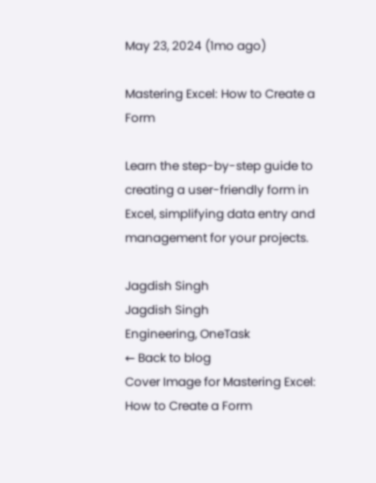May 23, 2024 (1mo ago)

Mastering Excel: How to Create a Form

Learn the step-by-step guide to creating a user-friendly form in Excel, simplifying data entry and management for your projects.

Jagdish Singh
Jagdish Singh
Engineering, OneTask
← Back to blog
Cover Image for Mastering Excel: How to Create a Form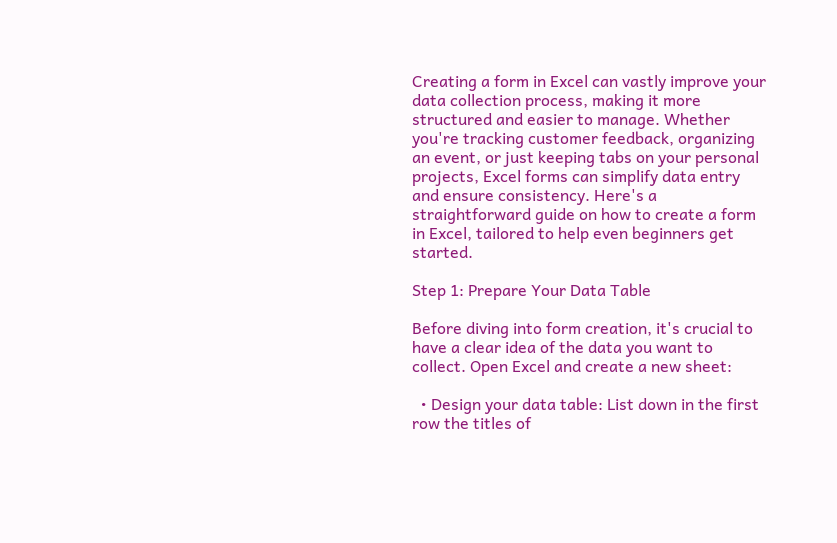Creating a form in Excel can vastly improve your data collection process, making it more structured and easier to manage. Whether you're tracking customer feedback, organizing an event, or just keeping tabs on your personal projects, Excel forms can simplify data entry and ensure consistency. Here's a straightforward guide on how to create a form in Excel, tailored to help even beginners get started.

Step 1: Prepare Your Data Table

Before diving into form creation, it's crucial to have a clear idea of the data you want to collect. Open Excel and create a new sheet:

  • Design your data table: List down in the first row the titles of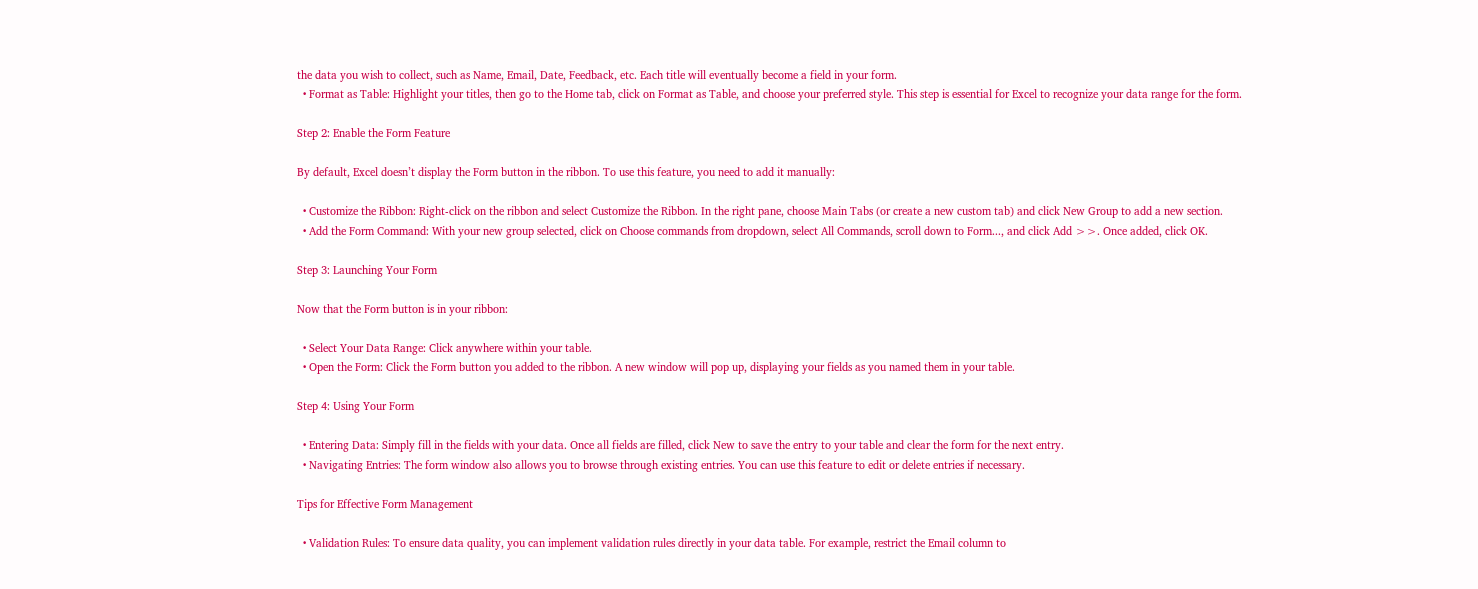the data you wish to collect, such as Name, Email, Date, Feedback, etc. Each title will eventually become a field in your form.
  • Format as Table: Highlight your titles, then go to the Home tab, click on Format as Table, and choose your preferred style. This step is essential for Excel to recognize your data range for the form.

Step 2: Enable the Form Feature

By default, Excel doesn’t display the Form button in the ribbon. To use this feature, you need to add it manually:

  • Customize the Ribbon: Right-click on the ribbon and select Customize the Ribbon. In the right pane, choose Main Tabs (or create a new custom tab) and click New Group to add a new section.
  • Add the Form Command: With your new group selected, click on Choose commands from dropdown, select All Commands, scroll down to Form..., and click Add >>. Once added, click OK.

Step 3: Launching Your Form

Now that the Form button is in your ribbon:

  • Select Your Data Range: Click anywhere within your table.
  • Open the Form: Click the Form button you added to the ribbon. A new window will pop up, displaying your fields as you named them in your table.

Step 4: Using Your Form

  • Entering Data: Simply fill in the fields with your data. Once all fields are filled, click New to save the entry to your table and clear the form for the next entry.
  • Navigating Entries: The form window also allows you to browse through existing entries. You can use this feature to edit or delete entries if necessary.

Tips for Effective Form Management

  • Validation Rules: To ensure data quality, you can implement validation rules directly in your data table. For example, restrict the Email column to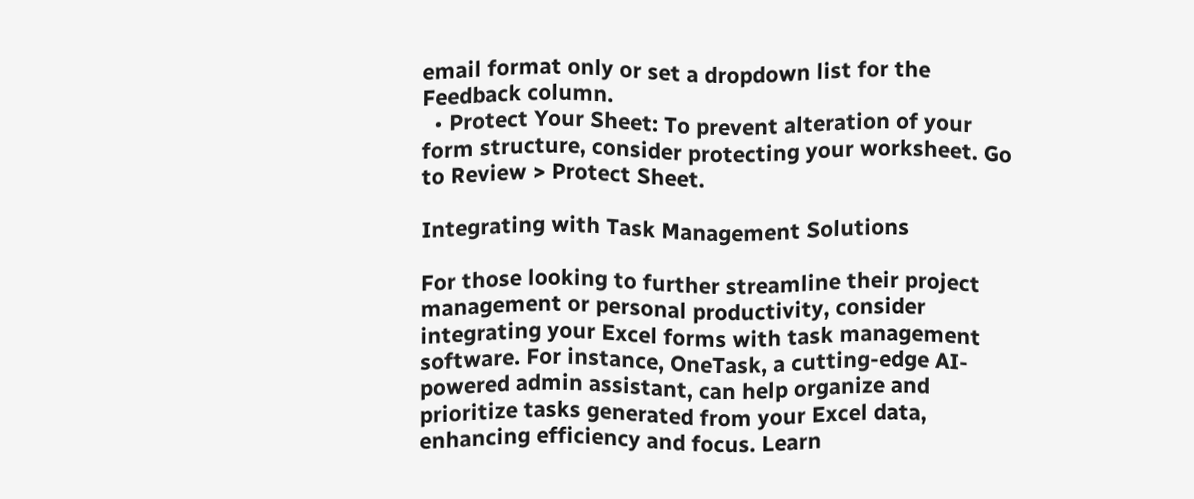email format only or set a dropdown list for the Feedback column.
  • Protect Your Sheet: To prevent alteration of your form structure, consider protecting your worksheet. Go to Review > Protect Sheet.

Integrating with Task Management Solutions

For those looking to further streamline their project management or personal productivity, consider integrating your Excel forms with task management software. For instance, OneTask, a cutting-edge AI-powered admin assistant, can help organize and prioritize tasks generated from your Excel data, enhancing efficiency and focus. Learn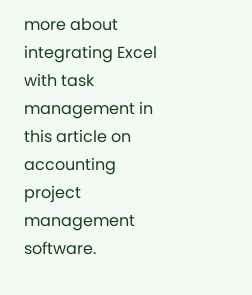more about integrating Excel with task management in this article on accounting project management software.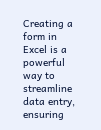Creating a form in Excel is a powerful way to streamline data entry, ensuring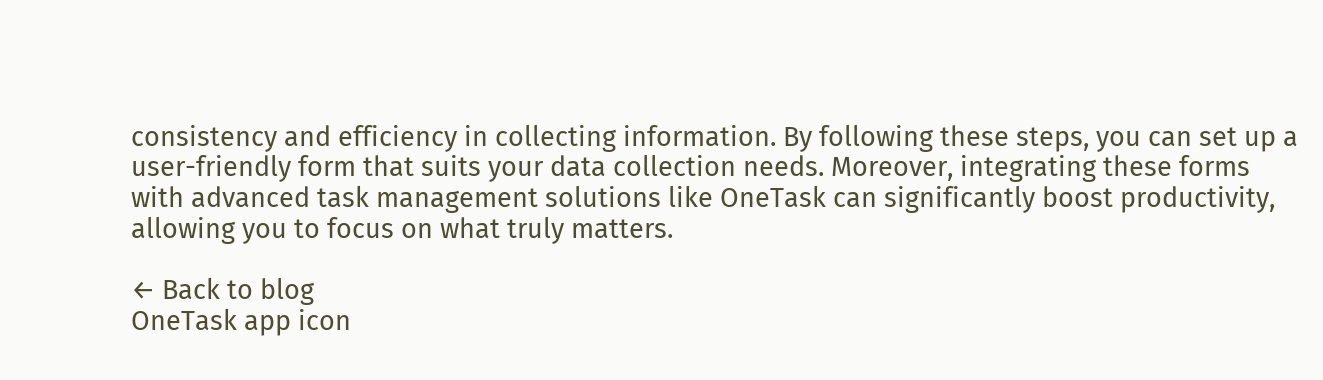consistency and efficiency in collecting information. By following these steps, you can set up a user-friendly form that suits your data collection needs. Moreover, integrating these forms with advanced task management solutions like OneTask can significantly boost productivity, allowing you to focus on what truly matters.

← Back to blog
OneTask app icon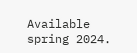Available spring 2024.